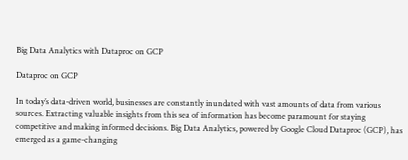Big Data Analytics with Dataproc on GCP

Dataproc on GCP

In today’s data-driven world, businesses are constantly inundated with vast amounts of data from various sources. Extracting valuable insights from this sea of information has become paramount for staying competitive and making informed decisions. Big Data Analytics, powered by Google Cloud Dataproc (GCP), has emerged as a game-changing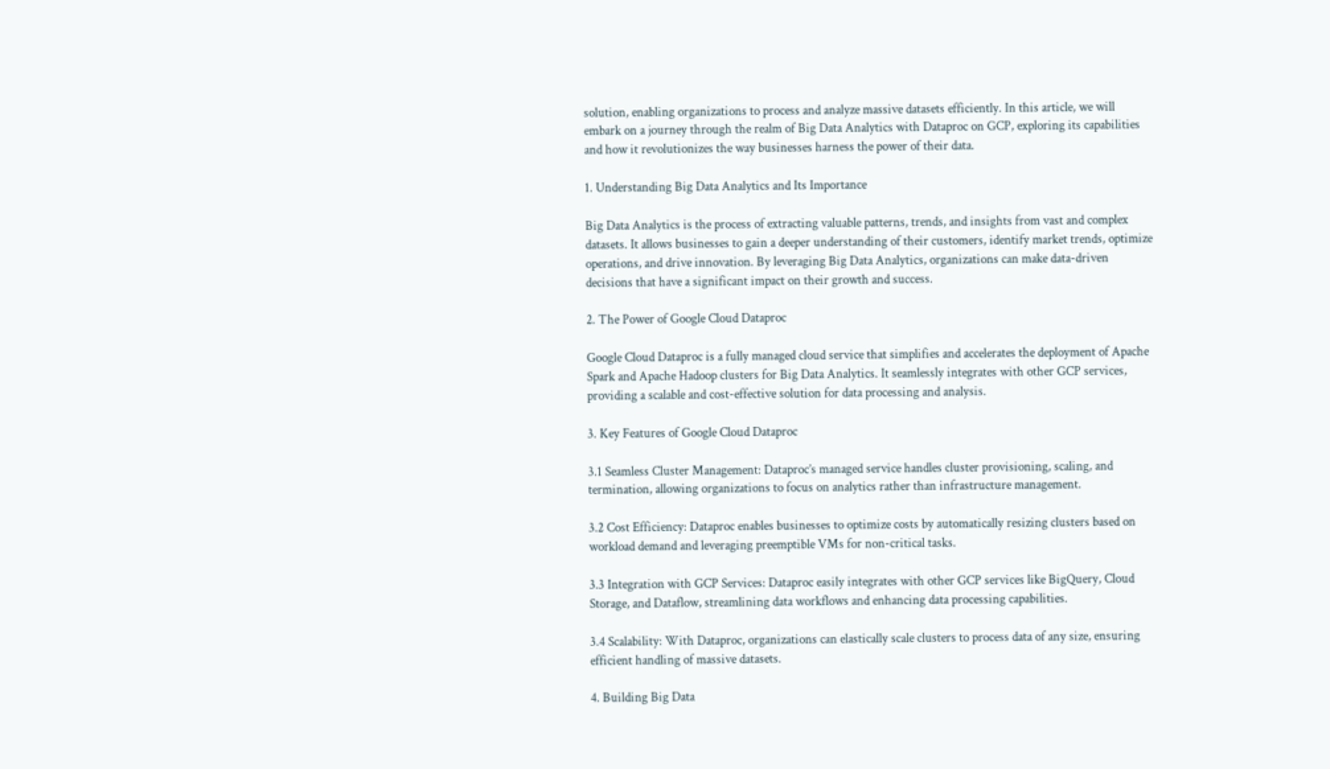solution, enabling organizations to process and analyze massive datasets efficiently. In this article, we will embark on a journey through the realm of Big Data Analytics with Dataproc on GCP, exploring its capabilities and how it revolutionizes the way businesses harness the power of their data.

1. Understanding Big Data Analytics and Its Importance

Big Data Analytics is the process of extracting valuable patterns, trends, and insights from vast and complex datasets. It allows businesses to gain a deeper understanding of their customers, identify market trends, optimize operations, and drive innovation. By leveraging Big Data Analytics, organizations can make data-driven decisions that have a significant impact on their growth and success.

2. The Power of Google Cloud Dataproc

Google Cloud Dataproc is a fully managed cloud service that simplifies and accelerates the deployment of Apache Spark and Apache Hadoop clusters for Big Data Analytics. It seamlessly integrates with other GCP services, providing a scalable and cost-effective solution for data processing and analysis.

3. Key Features of Google Cloud Dataproc

3.1 Seamless Cluster Management: Dataproc’s managed service handles cluster provisioning, scaling, and termination, allowing organizations to focus on analytics rather than infrastructure management.

3.2 Cost Efficiency: Dataproc enables businesses to optimize costs by automatically resizing clusters based on workload demand and leveraging preemptible VMs for non-critical tasks.

3.3 Integration with GCP Services: Dataproc easily integrates with other GCP services like BigQuery, Cloud Storage, and Dataflow, streamlining data workflows and enhancing data processing capabilities.

3.4 Scalability: With Dataproc, organizations can elastically scale clusters to process data of any size, ensuring efficient handling of massive datasets.

4. Building Big Data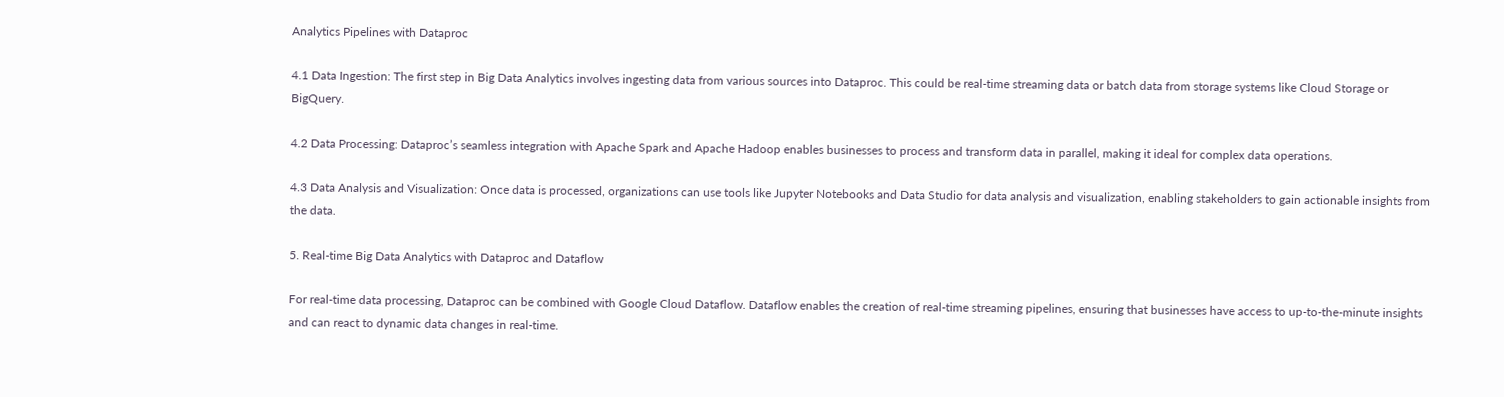Analytics Pipelines with Dataproc

4.1 Data Ingestion: The first step in Big Data Analytics involves ingesting data from various sources into Dataproc. This could be real-time streaming data or batch data from storage systems like Cloud Storage or BigQuery.

4.2 Data Processing: Dataproc’s seamless integration with Apache Spark and Apache Hadoop enables businesses to process and transform data in parallel, making it ideal for complex data operations.

4.3 Data Analysis and Visualization: Once data is processed, organizations can use tools like Jupyter Notebooks and Data Studio for data analysis and visualization, enabling stakeholders to gain actionable insights from the data.

5. Real-time Big Data Analytics with Dataproc and Dataflow

For real-time data processing, Dataproc can be combined with Google Cloud Dataflow. Dataflow enables the creation of real-time streaming pipelines, ensuring that businesses have access to up-to-the-minute insights and can react to dynamic data changes in real-time.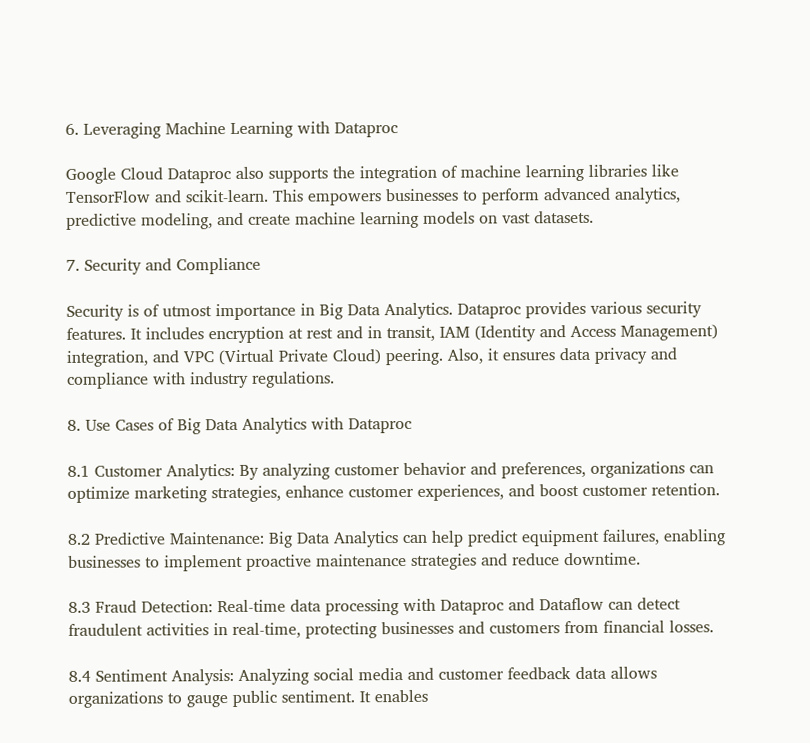6. Leveraging Machine Learning with Dataproc

Google Cloud Dataproc also supports the integration of machine learning libraries like TensorFlow and scikit-learn. This empowers businesses to perform advanced analytics, predictive modeling, and create machine learning models on vast datasets.

7. Security and Compliance

Security is of utmost importance in Big Data Analytics. Dataproc provides various security features. It includes encryption at rest and in transit, IAM (Identity and Access Management) integration, and VPC (Virtual Private Cloud) peering. Also, it ensures data privacy and compliance with industry regulations.

8. Use Cases of Big Data Analytics with Dataproc

8.1 Customer Analytics: By analyzing customer behavior and preferences, organizations can optimize marketing strategies, enhance customer experiences, and boost customer retention.

8.2 Predictive Maintenance: Big Data Analytics can help predict equipment failures, enabling businesses to implement proactive maintenance strategies and reduce downtime.

8.3 Fraud Detection: Real-time data processing with Dataproc and Dataflow can detect fraudulent activities in real-time, protecting businesses and customers from financial losses.

8.4 Sentiment Analysis: Analyzing social media and customer feedback data allows organizations to gauge public sentiment. It enables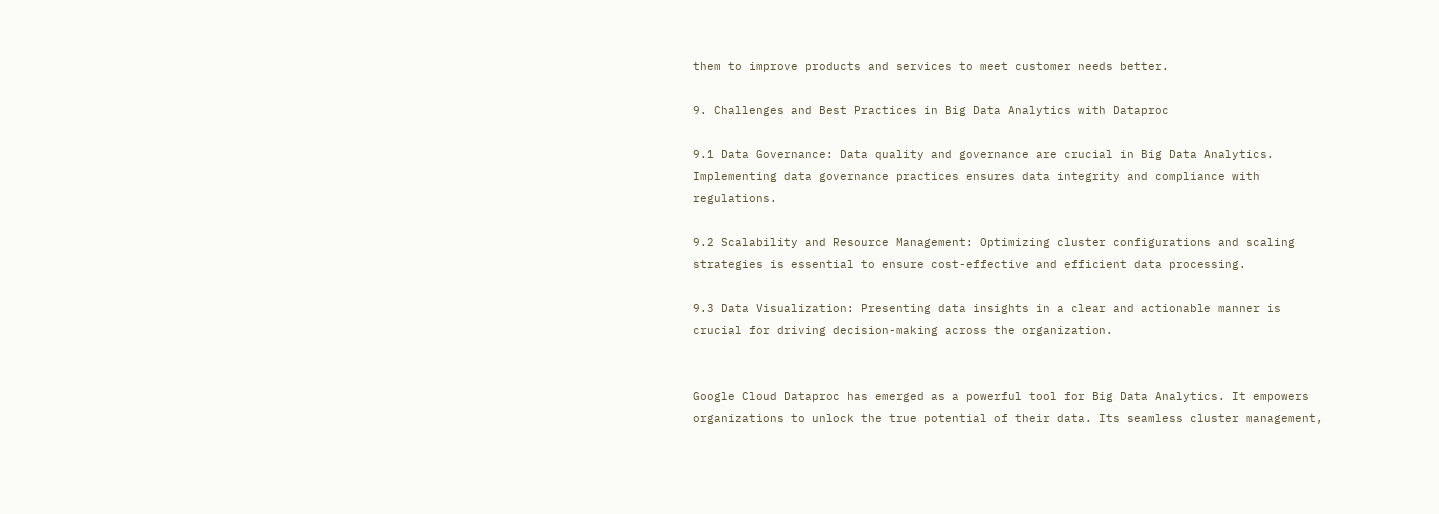them to improve products and services to meet customer needs better.

9. Challenges and Best Practices in Big Data Analytics with Dataproc

9.1 Data Governance: Data quality and governance are crucial in Big Data Analytics. Implementing data governance practices ensures data integrity and compliance with regulations.

9.2 Scalability and Resource Management: Optimizing cluster configurations and scaling strategies is essential to ensure cost-effective and efficient data processing.

9.3 Data Visualization: Presenting data insights in a clear and actionable manner is crucial for driving decision-making across the organization.


Google Cloud Dataproc has emerged as a powerful tool for Big Data Analytics. It empowers organizations to unlock the true potential of their data. Its seamless cluster management,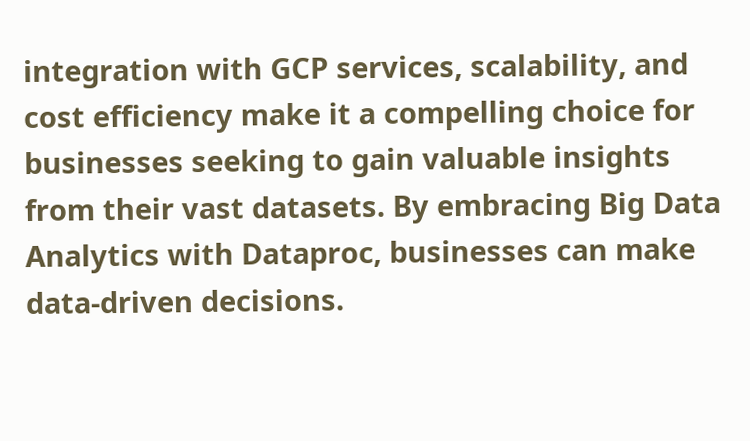integration with GCP services, scalability, and cost efficiency make it a compelling choice for businesses seeking to gain valuable insights from their vast datasets. By embracing Big Data Analytics with Dataproc, businesses can make data-driven decisions.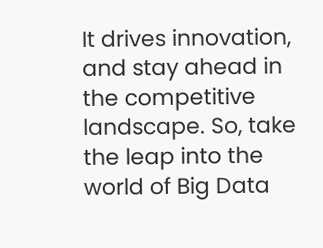It drives innovation, and stay ahead in the competitive landscape. So, take the leap into the world of Big Data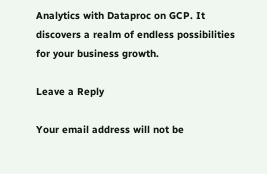Analytics with Dataproc on GCP. It discovers a realm of endless possibilities for your business growth.

Leave a Reply

Your email address will not be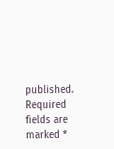published. Required fields are marked *